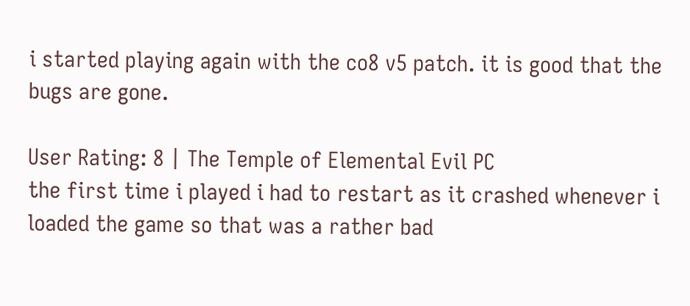i started playing again with the co8 v5 patch. it is good that the bugs are gone.

User Rating: 8 | The Temple of Elemental Evil PC
the first time i played i had to restart as it crashed whenever i loaded the game so that was a rather bad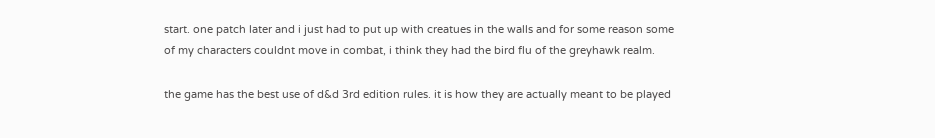start. one patch later and i just had to put up with creatues in the walls and for some reason some of my characters couldnt move in combat, i think they had the bird flu of the greyhawk realm.

the game has the best use of d&d 3rd edition rules. it is how they are actually meant to be played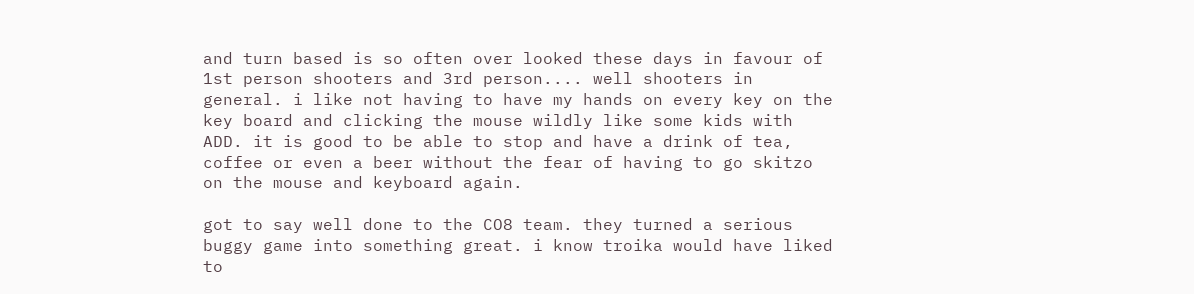and turn based is so often over looked these days in favour of 1st person shooters and 3rd person.... well shooters in general. i like not having to have my hands on every key on the key board and clicking the mouse wildly like some kids with ADD. it is good to be able to stop and have a drink of tea, coffee or even a beer without the fear of having to go skitzo on the mouse and keyboard again.

got to say well done to the CO8 team. they turned a serious buggy game into something great. i know troika would have liked to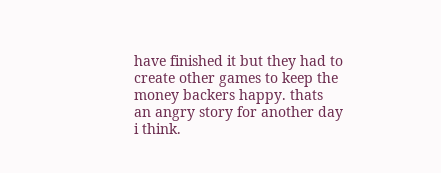have finished it but they had to create other games to keep the money backers happy. thats an angry story for another day i think.